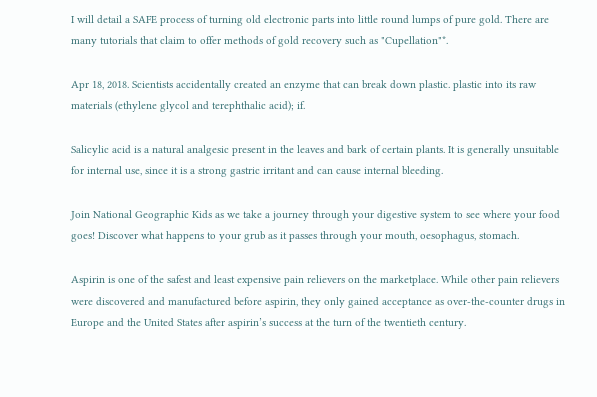I will detail a SAFE process of turning old electronic parts into little round lumps of pure gold. There are many tutorials that claim to offer methods of gold recovery such as "Cupellation"*.

Apr 18, 2018. Scientists accidentally created an enzyme that can break down plastic. plastic into its raw materials (ethylene glycol and terephthalic acid); if.

Salicylic acid is a natural analgesic present in the leaves and bark of certain plants. It is generally unsuitable for internal use, since it is a strong gastric irritant and can cause internal bleeding.

Join National Geographic Kids as we take a journey through your digestive system to see where your food goes! Discover what happens to your grub as it passes through your mouth, oesophagus, stomach.

Aspirin is one of the safest and least expensive pain relievers on the marketplace. While other pain relievers were discovered and manufactured before aspirin, they only gained acceptance as over-the-counter drugs in Europe and the United States after aspirin’s success at the turn of the twentieth century.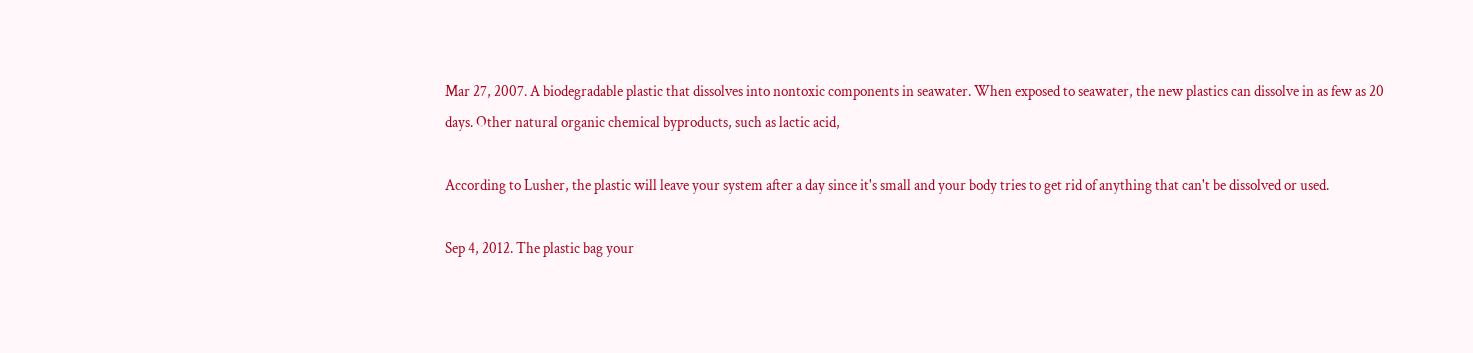Mar 27, 2007. A biodegradable plastic that dissolves into nontoxic components in seawater. When exposed to seawater, the new plastics can dissolve in as few as 20 days. Other natural organic chemical byproducts, such as lactic acid,

According to Lusher, the plastic will leave your system after a day since it's small and your body tries to get rid of anything that can't be dissolved or used.

Sep 4, 2012. The plastic bag your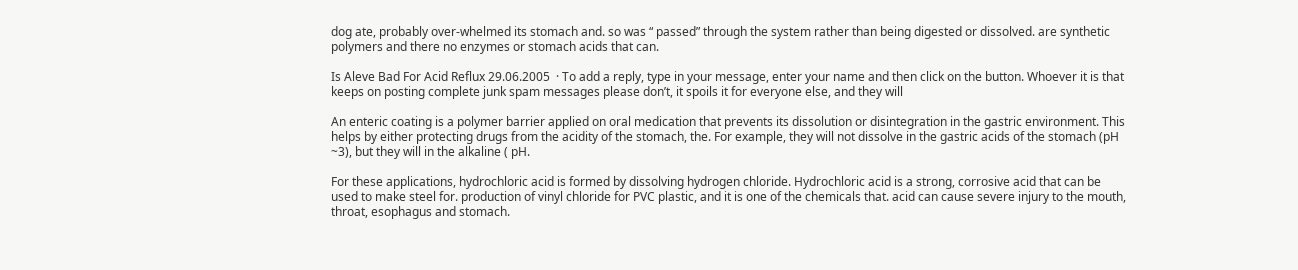dog ate, probably over-whelmed its stomach and. so was “ passed” through the system rather than being digested or dissolved. are synthetic polymers and there no enzymes or stomach acids that can.

Is Aleve Bad For Acid Reflux 29.06.2005  · To add a reply, type in your message, enter your name and then click on the button. Whoever it is that keeps on posting complete junk spam messages please don’t, it spoils it for everyone else, and they will

An enteric coating is a polymer barrier applied on oral medication that prevents its dissolution or disintegration in the gastric environment. This helps by either protecting drugs from the acidity of the stomach, the. For example, they will not dissolve in the gastric acids of the stomach (pH ~3), but they will in the alkaline ( pH.

For these applications, hydrochloric acid is formed by dissolving hydrogen chloride. Hydrochloric acid is a strong, corrosive acid that can be used to make steel for. production of vinyl chloride for PVC plastic, and it is one of the chemicals that. acid can cause severe injury to the mouth, throat, esophagus and stomach.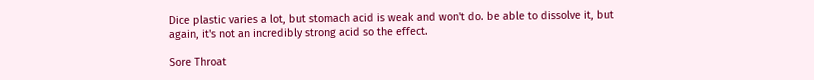Dice plastic varies a lot, but stomach acid is weak and won't do. be able to dissolve it, but again, it's not an incredibly strong acid so the effect.

Sore Throat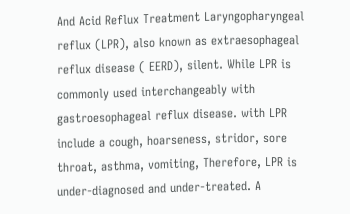And Acid Reflux Treatment Laryngopharyngeal reflux (LPR), also known as extraesophageal reflux disease ( EERD), silent. While LPR is commonly used interchangeably with gastroesophageal reflux disease. with LPR include a cough, hoarseness, stridor, sore throat, asthma, vomiting, Therefore, LPR is under-diagnosed and under-treated. A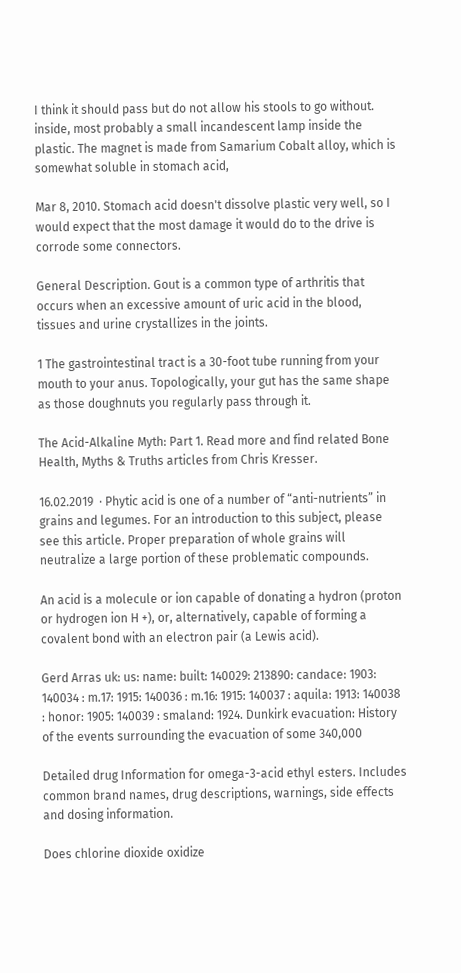I think it should pass but do not allow his stools to go without. inside, most probably a small incandescent lamp inside the plastic. The magnet is made from Samarium Cobalt alloy, which is somewhat soluble in stomach acid,

Mar 8, 2010. Stomach acid doesn't dissolve plastic very well, so I would expect that the most damage it would do to the drive is corrode some connectors.

General Description. Gout is a common type of arthritis that occurs when an excessive amount of uric acid in the blood, tissues and urine crystallizes in the joints.

1 The gastrointestinal tract is a 30-foot tube running from your mouth to your anus. Topologically, your gut has the same shape as those doughnuts you regularly pass through it.

The Acid-Alkaline Myth: Part 1. Read more and find related Bone Health, Myths & Truths articles from Chris Kresser.

16.02.2019  · Phytic acid is one of a number of “anti-nutrients” in grains and legumes. For an introduction to this subject, please see this article. Proper preparation of whole grains will neutralize a large portion of these problematic compounds.

An acid is a molecule or ion capable of donating a hydron (proton or hydrogen ion H +), or, alternatively, capable of forming a covalent bond with an electron pair (a Lewis acid).

Gerd Arras uk: us: name: built: 140029: 213890: candace: 1903: 140034 : m.17: 1915: 140036 : m.16: 1915: 140037 : aquila: 1913: 140038 : honor: 1905: 140039 : smaland: 1924. Dunkirk evacuation: History of the events surrounding the evacuation of some 340,000

Detailed drug Information for omega-3-acid ethyl esters. Includes common brand names, drug descriptions, warnings, side effects and dosing information.

Does chlorine dioxide oxidize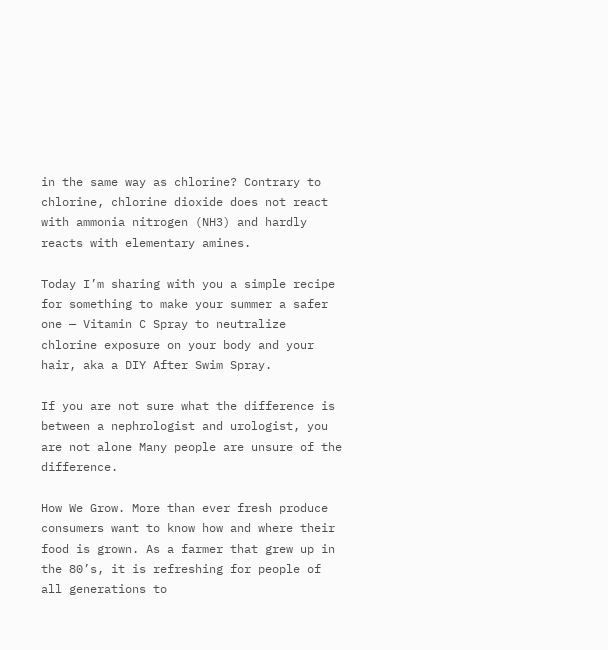in the same way as chlorine? Contrary to chlorine, chlorine dioxide does not react with ammonia nitrogen (NH3) and hardly reacts with elementary amines.

Today I’m sharing with you a simple recipe for something to make your summer a safer one — Vitamin C Spray to neutralize chlorine exposure on your body and your hair, aka a DIY After Swim Spray.

If you are not sure what the difference is between a nephrologist and urologist, you are not alone Many people are unsure of the difference.

How We Grow. More than ever fresh produce consumers want to know how and where their food is grown. As a farmer that grew up in the 80’s, it is refreshing for people of all generations to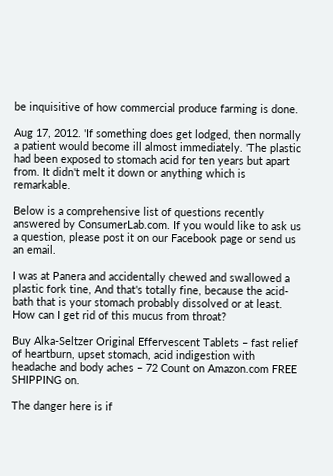be inquisitive of how commercial produce farming is done.

Aug 17, 2012. 'If something does get lodged, then normally a patient would become ill almost immediately. 'The plastic had been exposed to stomach acid for ten years but apart from. It didn't melt it down or anything which is remarkable.

Below is a comprehensive list of questions recently answered by ConsumerLab.com. If you would like to ask us a question, please post it on our Facebook page or send us an email.

I was at Panera and accidentally chewed and swallowed a plastic fork tine, And that's totally fine, because the acid-bath that is your stomach probably dissolved or at least. How can I get rid of this mucus from throat?

Buy Alka-Seltzer Original Effervescent Tablets – fast relief of heartburn, upset stomach, acid indigestion with headache and body aches – 72 Count on Amazon.com FREE SHIPPING on.

The danger here is if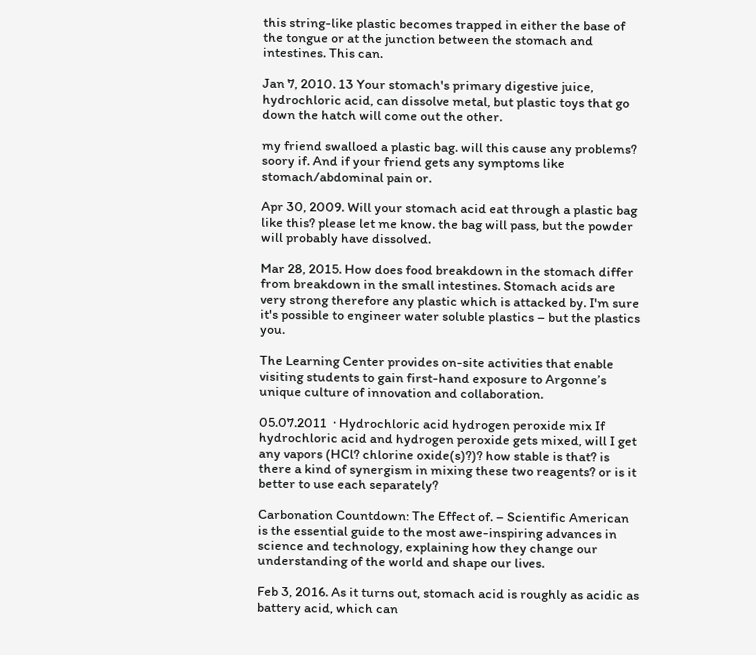this string-like plastic becomes trapped in either the base of the tongue or at the junction between the stomach and intestines. This can.

Jan 7, 2010. 13 Your stomach's primary digestive juice, hydrochloric acid, can dissolve metal, but plastic toys that go down the hatch will come out the other.

my friend swalloed a plastic bag. will this cause any problems? soory if. And if your friend gets any symptoms like stomach/abdominal pain or.

Apr 30, 2009. Will your stomach acid eat through a plastic bag like this? please let me know. the bag will pass, but the powder will probably have dissolved.

Mar 28, 2015. How does food breakdown in the stomach differ from breakdown in the small intestines. Stomach acids are very strong therefore any plastic which is attacked by. I'm sure it's possible to engineer water soluble plastics – but the plastics you.

The Learning Center provides on-site activities that enable visiting students to gain first-hand exposure to Argonne’s unique culture of innovation and collaboration.

05.07.2011  · Hydrochloric acid hydrogen peroxide mix If hydrochloric acid and hydrogen peroxide gets mixed, will I get any vapors (HCl? chlorine oxide(s)?)? how stable is that? is there a kind of synergism in mixing these two reagents? or is it better to use each separately?

Carbonation Countdown: The Effect of. – Scientific American is the essential guide to the most awe-inspiring advances in science and technology, explaining how they change our understanding of the world and shape our lives.

Feb 3, 2016. As it turns out, stomach acid is roughly as acidic as battery acid, which can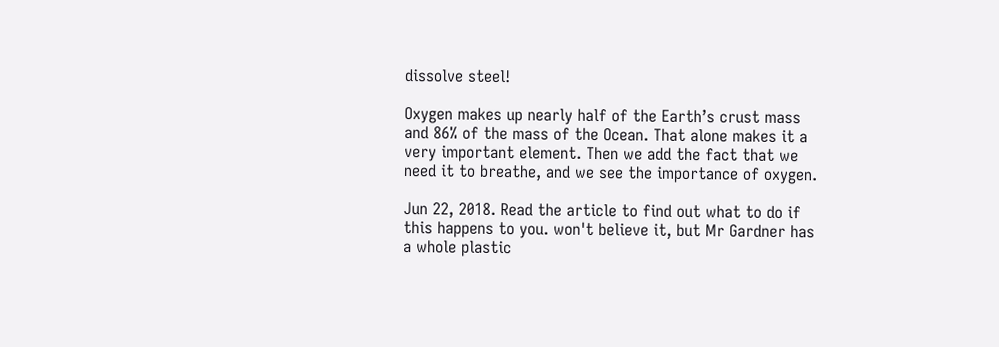dissolve steel!

Oxygen makes up nearly half of the Earth’s crust mass and 86% of the mass of the Ocean. That alone makes it a very important element. Then we add the fact that we need it to breathe, and we see the importance of oxygen.

Jun 22, 2018. Read the article to find out what to do if this happens to you. won't believe it, but Mr Gardner has a whole plastic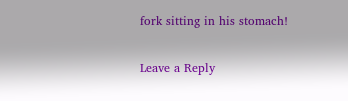fork sitting in his stomach!

Leave a Reply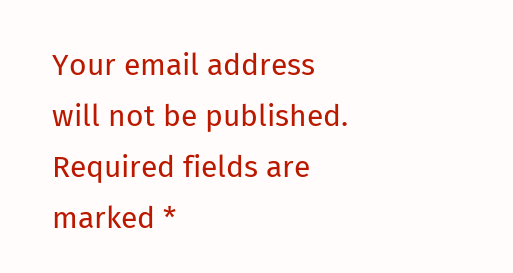Your email address will not be published. Required fields are marked *